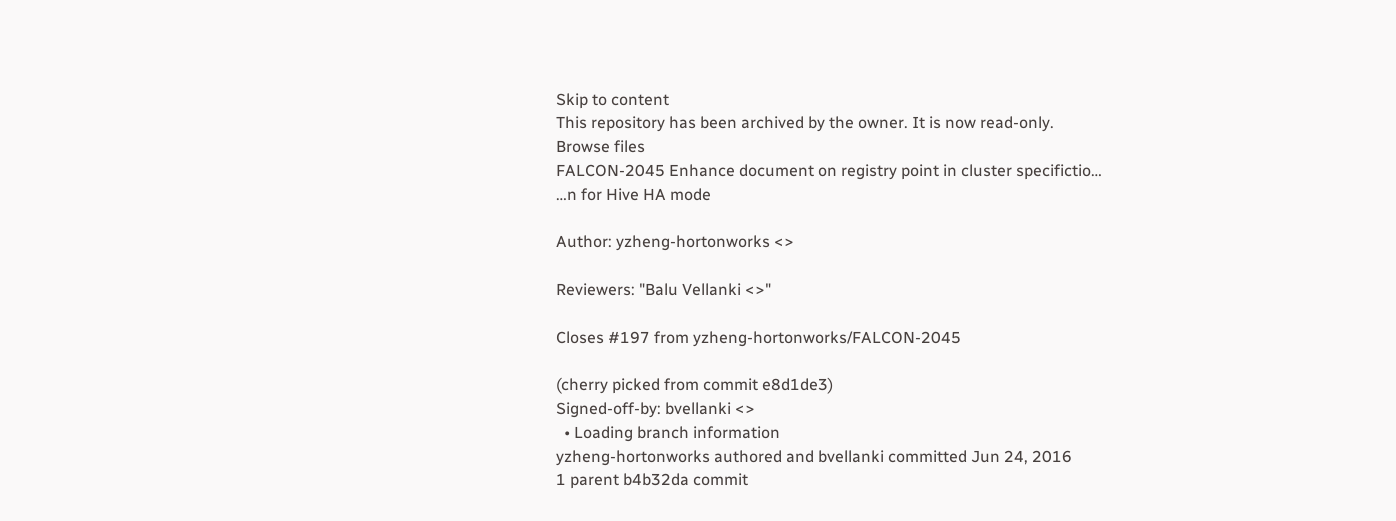Skip to content
This repository has been archived by the owner. It is now read-only.
Browse files
FALCON-2045 Enhance document on registry point in cluster specifictio…
…n for Hive HA mode

Author: yzheng-hortonworks <>

Reviewers: "Balu Vellanki <>"

Closes #197 from yzheng-hortonworks/FALCON-2045

(cherry picked from commit e8d1de3)
Signed-off-by: bvellanki <>
  • Loading branch information
yzheng-hortonworks authored and bvellanki committed Jun 24, 2016
1 parent b4b32da commit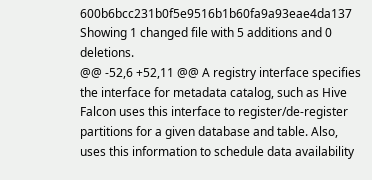600b6bcc231b0f5e9516b1b60fa9a93eae4da137
Showing 1 changed file with 5 additions and 0 deletions.
@@ -52,6 +52,11 @@ A registry interface specifies the interface for metadata catalog, such as Hive
Falcon uses this interface to register/de-register partitions for a given database and table. Also,
uses this information to schedule data availability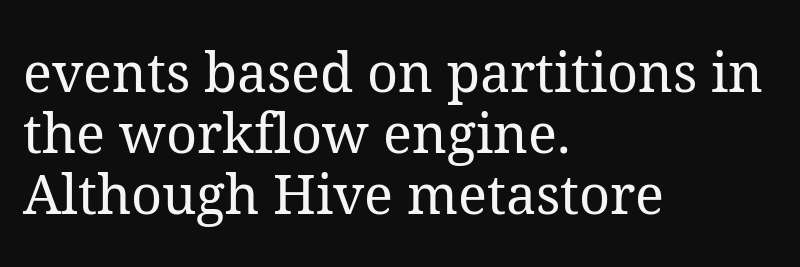events based on partitions in the workflow engine.
Although Hive metastore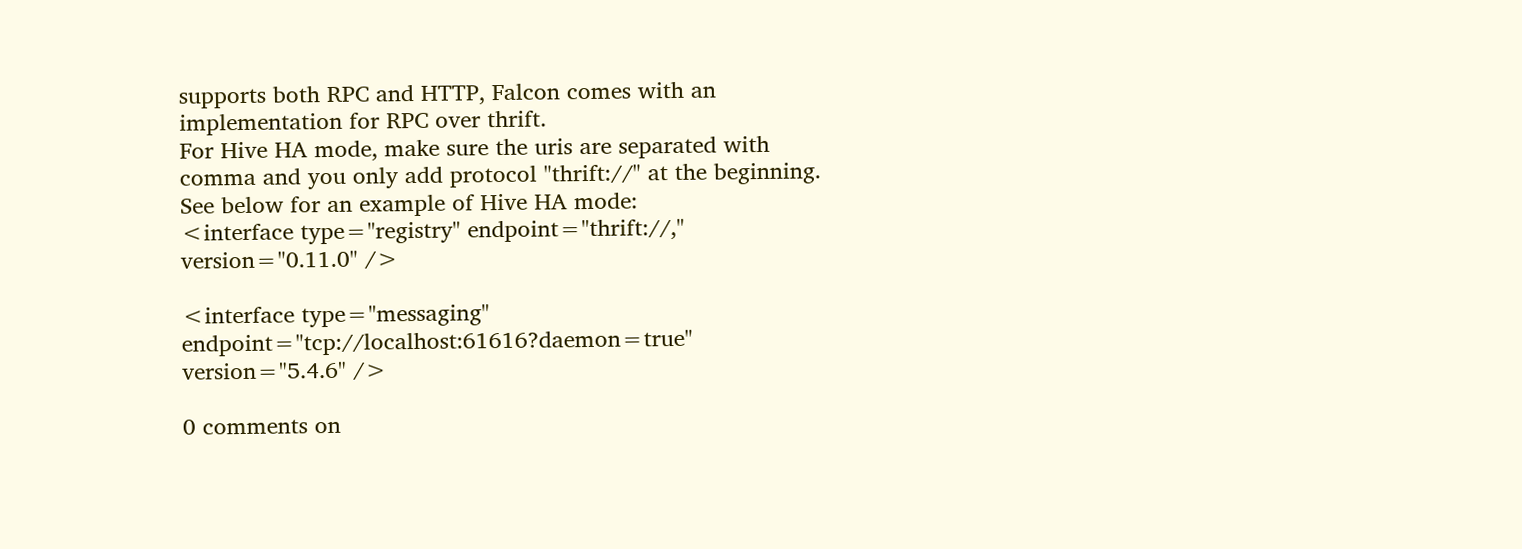supports both RPC and HTTP, Falcon comes with an implementation for RPC over thrift.
For Hive HA mode, make sure the uris are separated with comma and you only add protocol "thrift://" at the beginning.
See below for an example of Hive HA mode:
<interface type="registry" endpoint="thrift://," version="0.11.0" />

<interface type="messaging" endpoint="tcp://localhost:61616?daemon=true" version="5.4.6" />

0 comments on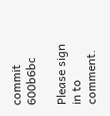commit 600b6bc

Please sign in to comment.